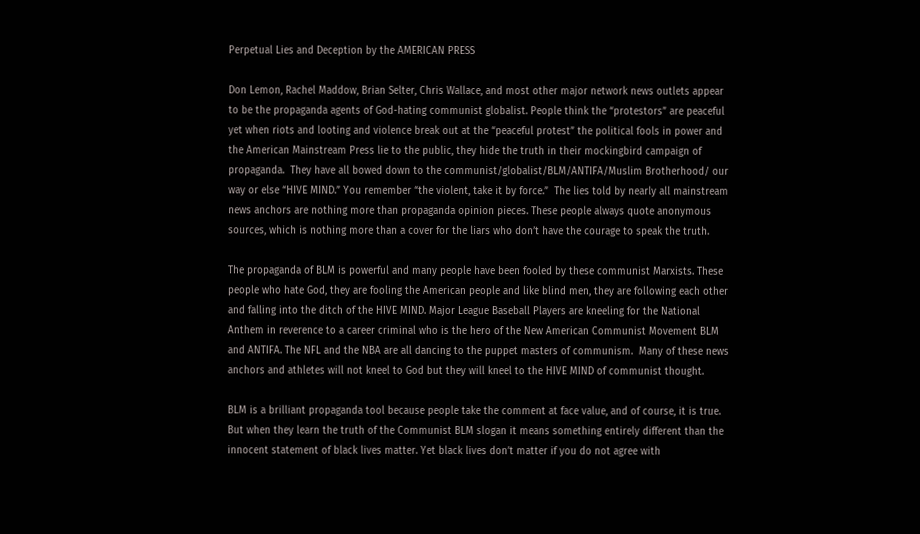Perpetual Lies and Deception by the AMERICAN PRESS

Don Lemon, Rachel Maddow, Brian Selter, Chris Wallace, and most other major network news outlets appear to be the propaganda agents of God-hating communist globalist. People think the “protestors” are peaceful yet when riots and looting and violence break out at the “peaceful protest” the political fools in power and the American Mainstream Press lie to the public, they hide the truth in their mockingbird campaign of propaganda.  They have all bowed down to the communist/globalist/BLM/ANTIFA/Muslim Brotherhood/ our way or else “HIVE MIND.” You remember “the violent, take it by force.”  The lies told by nearly all mainstream news anchors are nothing more than propaganda opinion pieces. These people always quote anonymous sources, which is nothing more than a cover for the liars who don’t have the courage to speak the truth.

The propaganda of BLM is powerful and many people have been fooled by these communist Marxists. These people who hate God, they are fooling the American people and like blind men, they are following each other and falling into the ditch of the HIVE MIND. Major League Baseball Players are kneeling for the National Anthem in reverence to a career criminal who is the hero of the New American Communist Movement BLM and ANTIFA. The NFL and the NBA are all dancing to the puppet masters of communism.  Many of these news anchors and athletes will not kneel to God but they will kneel to the HIVE MIND of communist thought.

BLM is a brilliant propaganda tool because people take the comment at face value, and of course, it is true. But when they learn the truth of the Communist BLM slogan it means something entirely different than the innocent statement of black lives matter. Yet black lives don’t matter if you do not agree with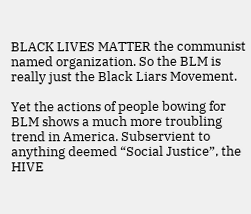BLACK LIVES MATTER the communist named organization. So the BLM is really just the Black Liars Movement.

Yet the actions of people bowing for BLM shows a much more troubling trend in America. Subservient to anything deemed “Social Justice”, the HIVE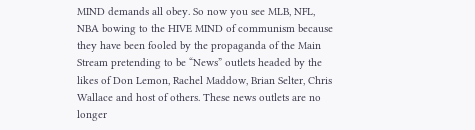MIND demands all obey. So now you see MLB, NFL, NBA bowing to the HIVE MIND of communism because they have been fooled by the propaganda of the Main Stream pretending to be “News” outlets headed by the likes of Don Lemon, Rachel Maddow, Brian Selter, Chris Wallace and host of others. These news outlets are no longer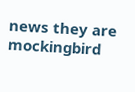news they are mockingbird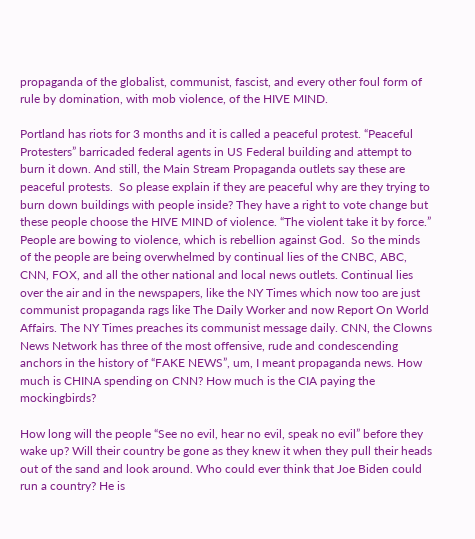propaganda of the globalist, communist, fascist, and every other foul form of rule by domination, with mob violence, of the HIVE MIND.

Portland has riots for 3 months and it is called a peaceful protest. “Peaceful Protesters” barricaded federal agents in US Federal building and attempt to burn it down. And still, the Main Stream Propaganda outlets say these are peaceful protests.  So please explain if they are peaceful why are they trying to burn down buildings with people inside? They have a right to vote change but these people choose the HIVE MIND of violence. “The violent take it by force.” People are bowing to violence, which is rebellion against God.  So the minds of the people are being overwhelmed by continual lies of the CNBC, ABC, CNN, FOX, and all the other national and local news outlets. Continual lies over the air and in the newspapers, like the NY Times which now too are just communist propaganda rags like The Daily Worker and now Report On World Affairs. The NY Times preaches its communist message daily. CNN, the Clowns News Network has three of the most offensive, rude and condescending anchors in the history of “FAKE NEWS”, um, I meant propaganda news. How much is CHINA spending on CNN? How much is the CIA paying the mockingbirds?

How long will the people “See no evil, hear no evil, speak no evil” before they wake up? Will their country be gone as they knew it when they pull their heads out of the sand and look around. Who could ever think that Joe Biden could run a country? He is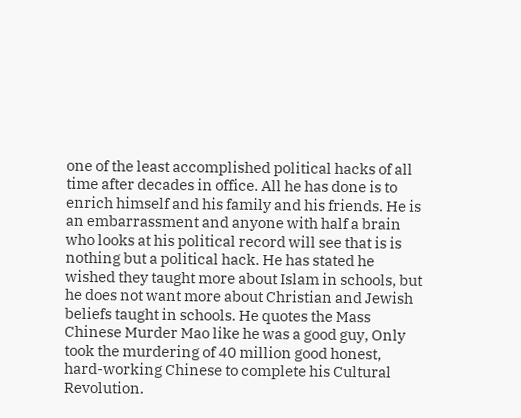one of the least accomplished political hacks of all time after decades in office. All he has done is to enrich himself and his family and his friends. He is an embarrassment and anyone with half a brain who looks at his political record will see that is is nothing but a political hack. He has stated he wished they taught more about Islam in schools, but he does not want more about Christian and Jewish beliefs taught in schools. He quotes the Mass Chinese Murder Mao like he was a good guy, Only took the murdering of 40 million good honest, hard-working Chinese to complete his Cultural Revolution.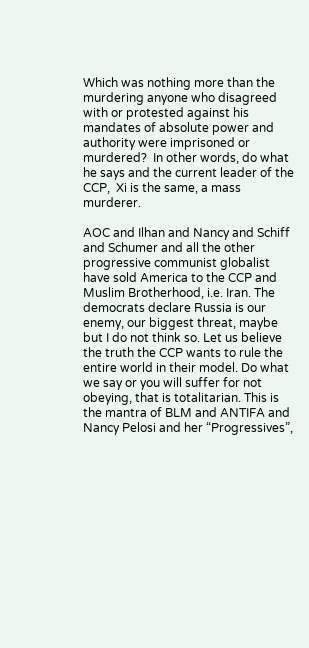Which was nothing more than the murdering anyone who disagreed with or protested against his mandates of absolute power and authority were imprisoned or murdered?  In other words, do what he says and the current leader of the CCP,  Xi is the same, a mass murderer.

AOC and Ilhan and Nancy and Schiff and Schumer and all the other progressive communist globalist have sold America to the CCP and Muslim Brotherhood, i.e. Iran. The democrats declare Russia is our enemy, our biggest threat, maybe but I do not think so. Let us believe the truth the CCP wants to rule the entire world in their model. Do what we say or you will suffer for not obeying, that is totalitarian. This is the mantra of BLM and ANTIFA and Nancy Pelosi and her “Progressives”,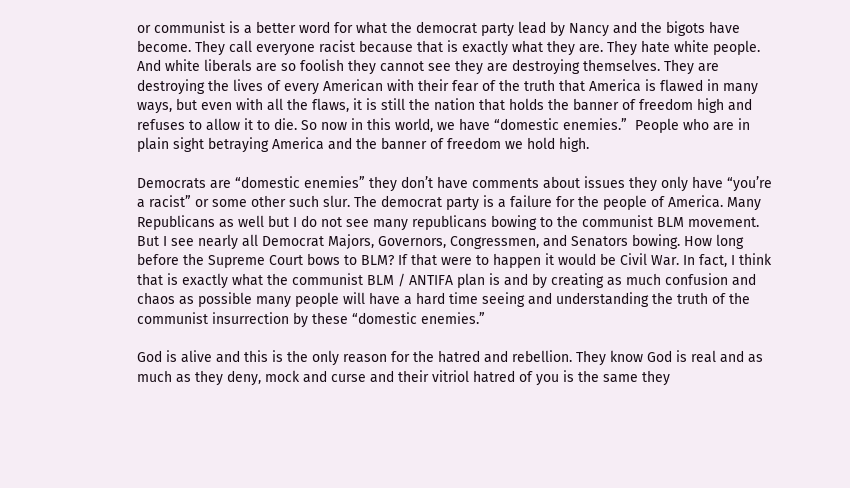or communist is a better word for what the democrat party lead by Nancy and the bigots have become. They call everyone racist because that is exactly what they are. They hate white people. And white liberals are so foolish they cannot see they are destroying themselves. They are destroying the lives of every American with their fear of the truth that America is flawed in many ways, but even with all the flaws, it is still the nation that holds the banner of freedom high and refuses to allow it to die. So now in this world, we have “domestic enemies.”  People who are in plain sight betraying America and the banner of freedom we hold high.

Democrats are “domestic enemies” they don’t have comments about issues they only have “you’re a racist” or some other such slur. The democrat party is a failure for the people of America. Many Republicans as well but I do not see many republicans bowing to the communist BLM movement. But I see nearly all Democrat Majors, Governors, Congressmen, and Senators bowing. How long before the Supreme Court bows to BLM? If that were to happen it would be Civil War. In fact, I think that is exactly what the communist BLM / ANTIFA plan is and by creating as much confusion and chaos as possible many people will have a hard time seeing and understanding the truth of the communist insurrection by these “domestic enemies.”

God is alive and this is the only reason for the hatred and rebellion. They know God is real and as much as they deny, mock and curse and their vitriol hatred of you is the same they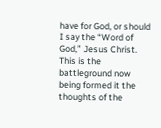have for God, or should I say the “Word of God,” Jesus Christ. This is the battleground now being formed it the thoughts of the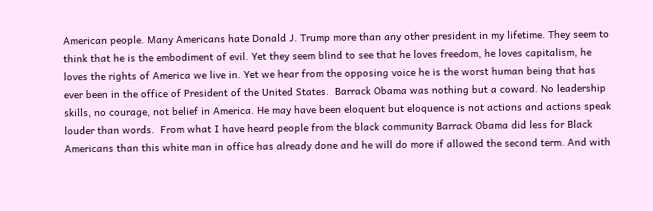American people. Many Americans hate Donald J. Trump more than any other president in my lifetime. They seem to think that he is the embodiment of evil. Yet they seem blind to see that he loves freedom, he loves capitalism, he loves the rights of America we live in. Yet we hear from the opposing voice he is the worst human being that has ever been in the office of President of the United States.  Barrack Obama was nothing but a coward. No leadership skills, no courage, not belief in America. He may have been eloquent but eloquence is not actions and actions speak louder than words.  From what I have heard people from the black community Barrack Obama did less for Black Americans than this white man in office has already done and he will do more if allowed the second term. And with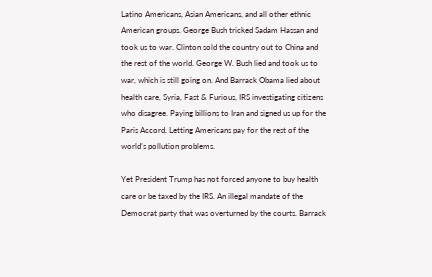Latino Americans, Asian Americans, and all other ethnic American groups. George Bush tricked Sadam Hassan and took us to war. Clinton sold the country out to China and the rest of the world. George W. Bush lied and took us to war, which is still going on. And Barrack Obama lied about health care, Syria, Fast & Furious, IRS investigating citizens who disagree. Paying billions to Iran and signed us up for the Paris Accord. Letting Americans pay for the rest of the world’s pollution problems.

Yet President Trump has not forced anyone to buy health care or be taxed by the IRS. An illegal mandate of the Democrat party that was overturned by the courts. Barrack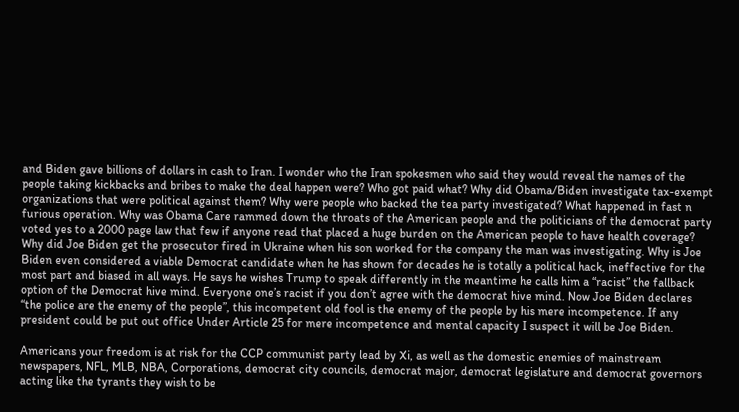and Biden gave billions of dollars in cash to Iran. I wonder who the Iran spokesmen who said they would reveal the names of the people taking kickbacks and bribes to make the deal happen were? Who got paid what? Why did Obama/Biden investigate tax-exempt organizations that were political against them? Why were people who backed the tea party investigated? What happened in fast n furious operation. Why was Obama Care rammed down the throats of the American people and the politicians of the democrat party voted yes to a 2000 page law that few if anyone read that placed a huge burden on the American people to have health coverage? Why did Joe Biden get the prosecutor fired in Ukraine when his son worked for the company the man was investigating. Why is Joe Biden even considered a viable Democrat candidate when he has shown for decades he is totally a political hack, ineffective for the most part and biased in all ways. He says he wishes Trump to speak differently in the meantime he calls him a “racist” the fallback option of the Democrat hive mind. Everyone one’s racist if you don’t agree with the democrat hive mind. Now Joe Biden declares “the police are the enemy of the people”, this incompetent old fool is the enemy of the people by his mere incompetence. If any president could be put out office Under Article 25 for mere incompetence and mental capacity I suspect it will be Joe Biden.

Americans your freedom is at risk for the CCP communist party lead by Xi, as well as the domestic enemies of mainstream newspapers, NFL, MLB, NBA, Corporations, democrat city councils, democrat major, democrat legislature and democrat governors acting like the tyrants they wish to be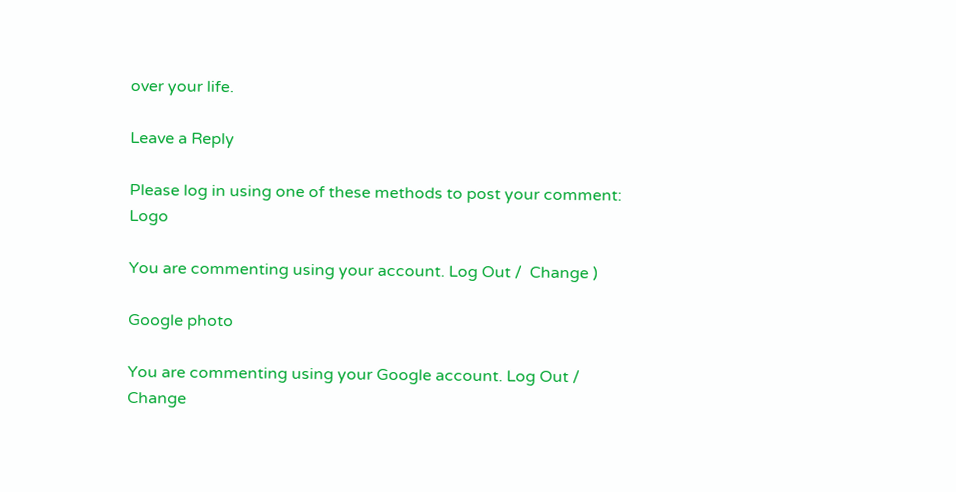over your life.

Leave a Reply

Please log in using one of these methods to post your comment: Logo

You are commenting using your account. Log Out /  Change )

Google photo

You are commenting using your Google account. Log Out /  Change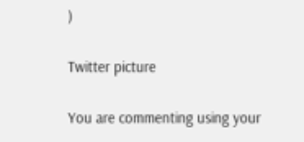)

Twitter picture

You are commenting using your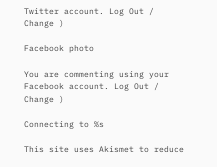Twitter account. Log Out /  Change )

Facebook photo

You are commenting using your Facebook account. Log Out /  Change )

Connecting to %s

This site uses Akismet to reduce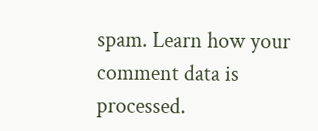spam. Learn how your comment data is processed.